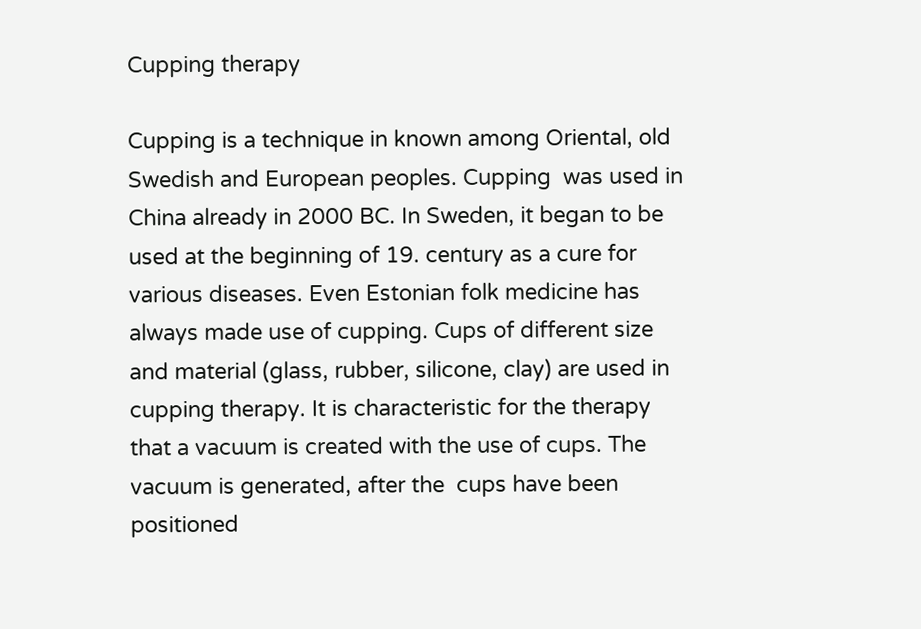Cupping therapy

Cupping is a technique in known among Oriental, old Swedish and European peoples. Cupping  was used in China already in 2000 BC. In Sweden, it began to be used at the beginning of 19. century as a cure for various diseases. Even Estonian folk medicine has always made use of cupping. Cups of different size and material (glass, rubber, silicone, clay) are used in cupping therapy. It is characteristic for the therapy that a vacuum is created with the use of cups. The vacuum is generated, after the  cups have been positioned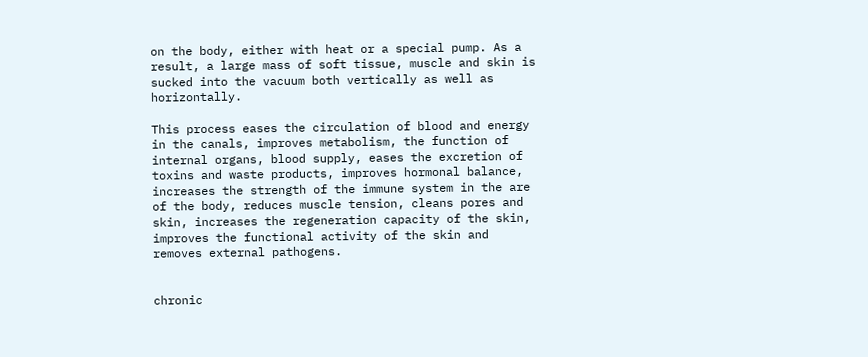on the body, either with heat or a special pump. As a result, a large mass of soft tissue, muscle and skin is sucked into the vacuum both vertically as well as horizontally.

This process eases the circulation of blood and energy in the canals, improves metabolism, the function of internal organs, blood supply, eases the excretion of toxins and waste products, improves hormonal balance, increases the strength of the immune system in the are of the body, reduces muscle tension, cleans pores and skin, increases the regeneration capacity of the skin, improves the functional activity of the skin and removes external pathogens.


chronic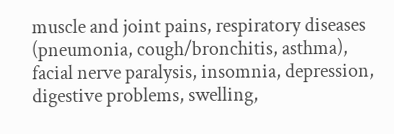muscle and joint pains, respiratory diseases (pneumonia, cough/bronchitis, asthma), facial nerve paralysis, insomnia, depression,  digestive problems, swelling,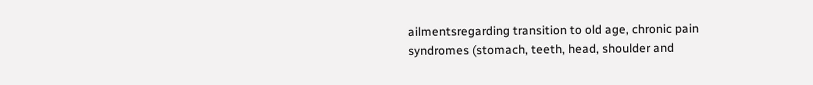ailmentsregarding transition to old age, chronic pain syndromes (stomach, teeth, head, shoulder and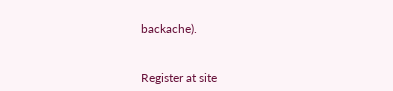backache).


Register at site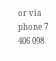or via phone 7 406 098